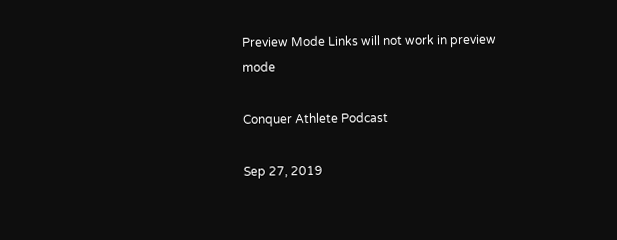Preview Mode Links will not work in preview mode

Conquer Athlete Podcast

Sep 27, 2019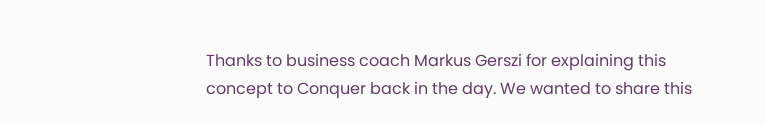Thanks to business coach Markus Gerszi for explaining this concept to Conquer back in the day. We wanted to share this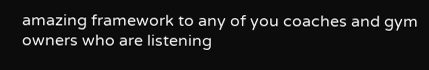amazing framework to any of you coaches and gym owners who are listening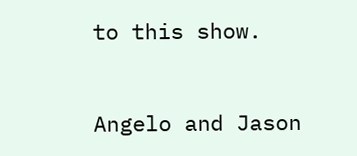to this show.


Angelo and Jason